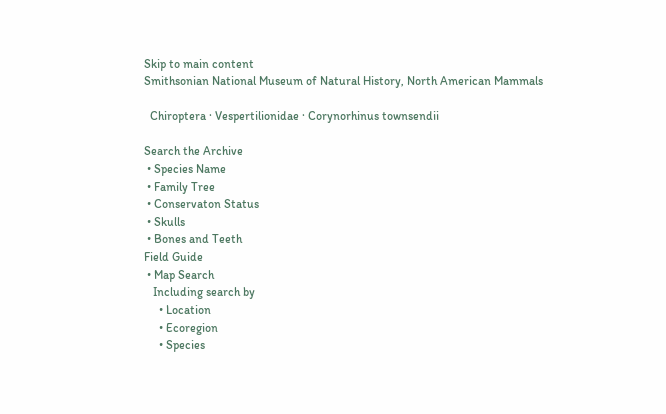Skip to main content
Smithsonian National Museum of Natural History, North American Mammals

  Chiroptera · Vespertilionidae · Corynorhinus townsendii

Search the Archive
 • Species Name
 • Family Tree
 • Conservaton Status
 • Skulls
 • Bones and Teeth
Field Guide
 • Map Search
   Including search by
     • Location
     • Ecoregion
     • Species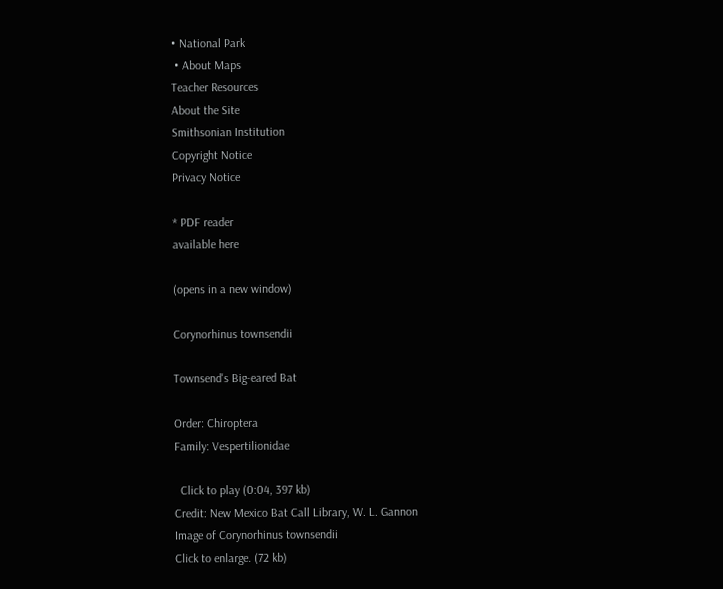• National Park
 • About Maps
Teacher Resources
About the Site
Smithsonian Institution
Copyright Notice
Privacy Notice

* PDF reader
available here

(opens in a new window)

Corynorhinus townsendii

Townsend's Big-eared Bat

Order: Chiroptera
Family: Vespertilionidae

  Click to play (0:04, 397 kb)
Credit: New Mexico Bat Call Library, W. L. Gannon
Image of Corynorhinus townsendii
Click to enlarge. (72 kb)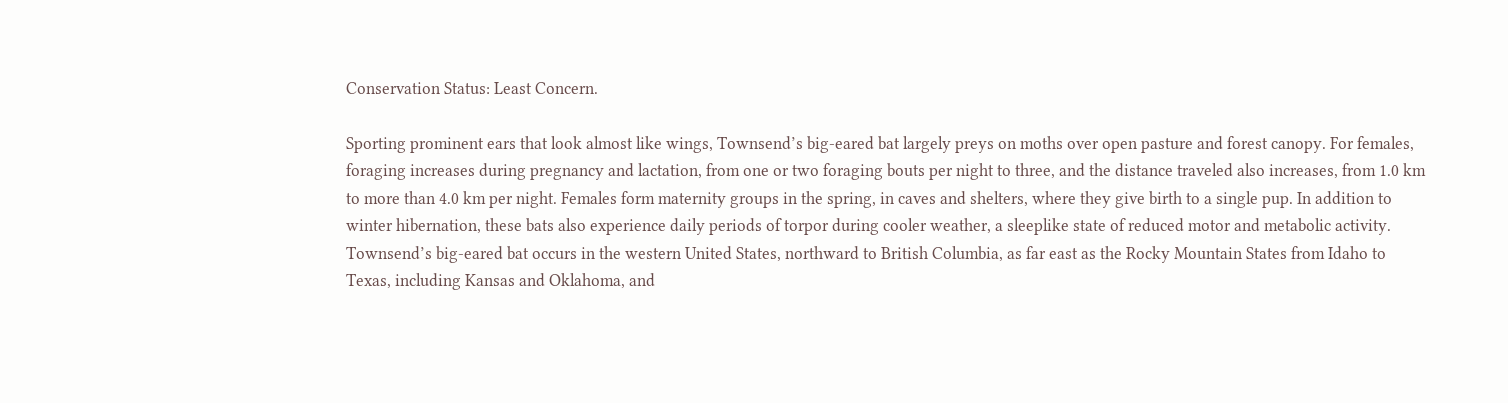Conservation Status: Least Concern.

Sporting prominent ears that look almost like wings, Townsend’s big-eared bat largely preys on moths over open pasture and forest canopy. For females, foraging increases during pregnancy and lactation, from one or two foraging bouts per night to three, and the distance traveled also increases, from 1.0 km to more than 4.0 km per night. Females form maternity groups in the spring, in caves and shelters, where they give birth to a single pup. In addition to winter hibernation, these bats also experience daily periods of torpor during cooler weather, a sleeplike state of reduced motor and metabolic activity. Townsend’s big-eared bat occurs in the western United States, northward to British Columbia, as far east as the Rocky Mountain States from Idaho to Texas, including Kansas and Oklahoma, and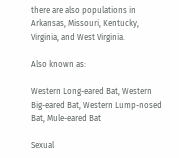there are also populations in Arkansas, Missouri, Kentucky, Virginia, and West Virginia.

Also known as:

Western Long-eared Bat, Western Big-eared Bat, Western Lump-nosed Bat, Mule-eared Bat

Sexual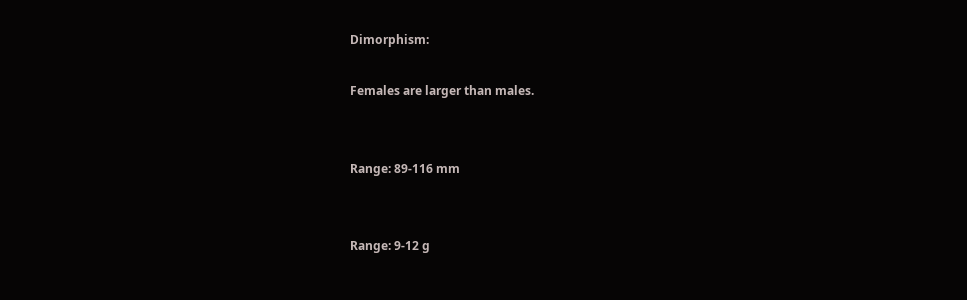Dimorphism:

Females are larger than males.


Range: 89-116 mm


Range: 9-12 g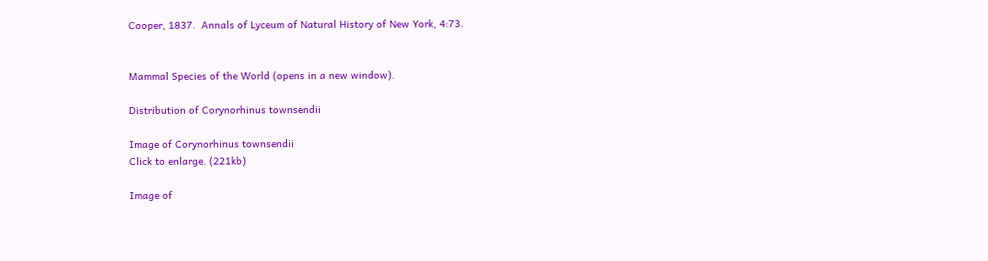Cooper, 1837.  Annals of Lyceum of Natural History of New York, 4:73.


Mammal Species of the World (opens in a new window).

Distribution of Corynorhinus townsendii

Image of Corynorhinus townsendii
Click to enlarge. (221kb)

Image of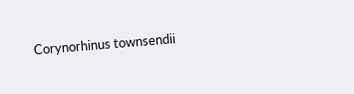Corynorhinus townsendii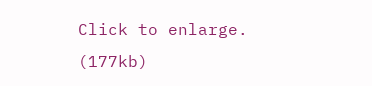Click to enlarge. (177kb)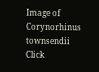Image of Corynorhinus townsendii
Click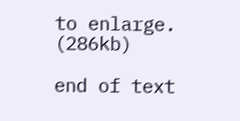to enlarge. (286kb)

end of text